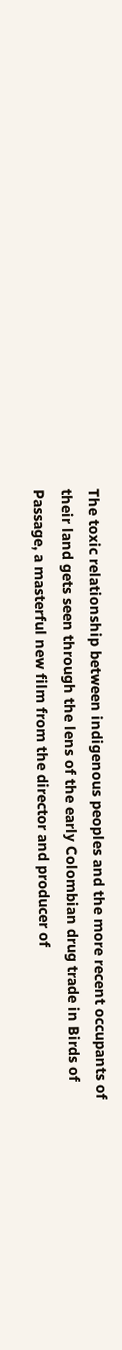The toxic relationship between indigenous peoples and the more recent occupants of their land gets seen through the lens of the early Colombian drug trade in Birds of Passage, a masterful new film from the director and producer of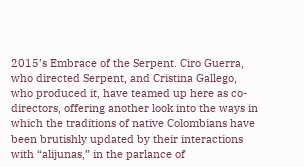2015’s Embrace of the Serpent. Ciro Guerra, who directed Serpent, and Cristina Gallego, who produced it, have teamed up here as co-directors, offering another look into the ways in which the traditions of native Colombians have been brutishly updated by their interactions with “alijunas,” in the parlance of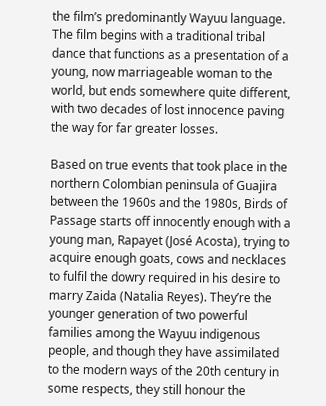the film’s predominantly Wayuu language. The film begins with a traditional tribal dance that functions as a presentation of a young, now marriageable woman to the world, but ends somewhere quite different, with two decades of lost innocence paving the way for far greater losses.

Based on true events that took place in the northern Colombian peninsula of Guajira between the 1960s and the 1980s, Birds of Passage starts off innocently enough with a young man, Rapayet (José Acosta), trying to acquire enough goats, cows and necklaces to fulfil the dowry required in his desire to marry Zaida (Natalia Reyes). They’re the younger generation of two powerful families among the Wayuu indigenous people, and though they have assimilated to the modern ways of the 20th century in some respects, they still honour the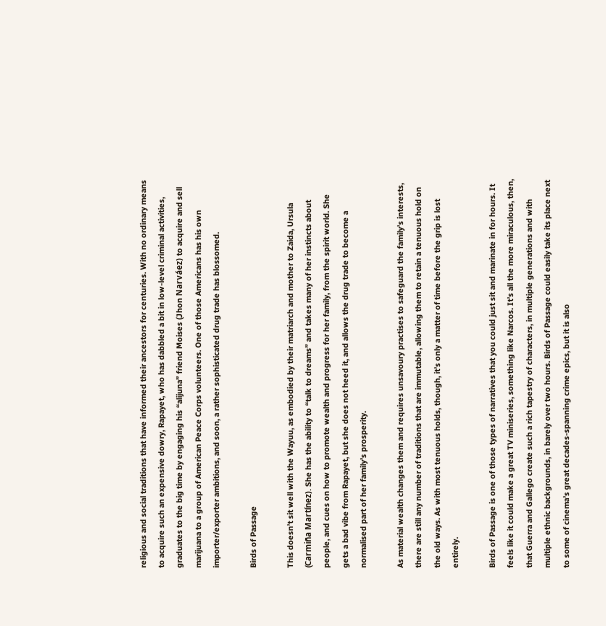religious and social traditions that have informed their ancestors for centuries. With no ordinary means to acquire such an expensive dowry, Rapayet, who has dabbled a bit in low-level criminal activities, graduates to the big time by engaging his “alijuna” friend Moises (Jhon Narváez) to acquire and sell marijuana to a group of American Peace Corps volunteers. One of those Americans has his own importer/exporter ambitions, and soon, a rather sophisticated drug trade has blossomed.

Birds of Passage

This doesn’t sit well with the Wayuu, as embodied by their matriarch and mother to Zaida, Ursula (Carmiña Martínez). She has the ability to “talk to dreams” and takes many of her instincts about people, and cues on how to promote wealth and progress for her family, from the spirit world. She gets a bad vibe from Rapayet, but she does not heed it, and allows the drug trade to become a normalised part of her family’s prosperity.

As material wealth changes them and requires unsavoury practises to safeguard the family’s interests, there are still any number of traditions that are immutable, allowing them to retain a tenuous hold on the old ways. As with most tenuous holds, though, it’s only a matter of time before the grip is lost entirely.

Birds of Passage is one of those types of narratives that you could just sit and marinate in for hours. It feels like it could make a great TV miniseries, something like Narcos. It’s all the more miraculous, then, that Guerra and Gallego create such a rich tapestry of characters, in multiple generations and with multiple ethnic backgrounds, in barely over two hours. Birds of Passage could easily take its place next to some of cinema’s great decades-spanning crime epics, but it is also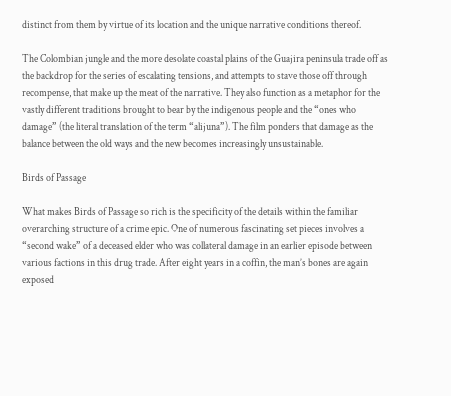distinct from them by virtue of its location and the unique narrative conditions thereof.

The Colombian jungle and the more desolate coastal plains of the Guajira peninsula trade off as the backdrop for the series of escalating tensions, and attempts to stave those off through recompense, that make up the meat of the narrative. They also function as a metaphor for the vastly different traditions brought to bear by the indigenous people and the “ones who damage” (the literal translation of the term “alijuna”). The film ponders that damage as the balance between the old ways and the new becomes increasingly unsustainable.

Birds of Passage

What makes Birds of Passage so rich is the specificity of the details within the familiar overarching structure of a crime epic. One of numerous fascinating set pieces involves a “second wake” of a deceased elder who was collateral damage in an earlier episode between various factions in this drug trade. After eight years in a coffin, the man’s bones are again exposed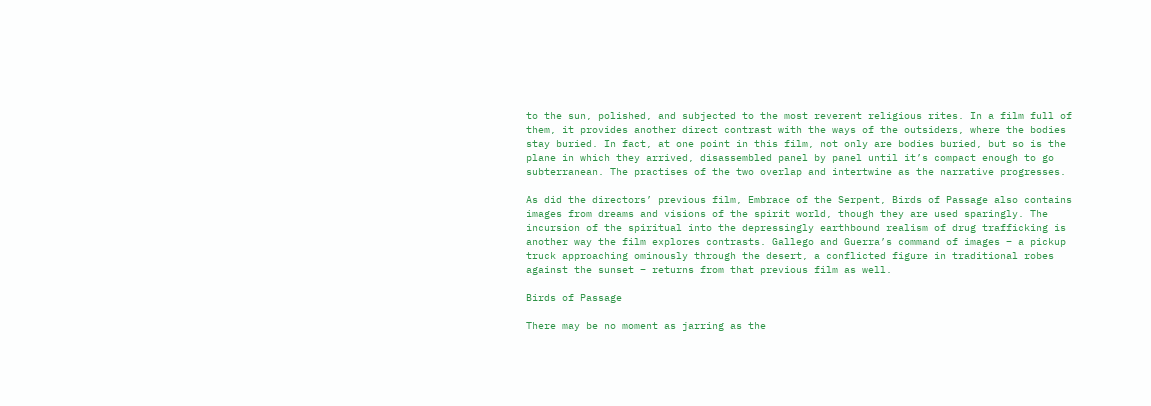to the sun, polished, and subjected to the most reverent religious rites. In a film full of them, it provides another direct contrast with the ways of the outsiders, where the bodies stay buried. In fact, at one point in this film, not only are bodies buried, but so is the plane in which they arrived, disassembled panel by panel until it’s compact enough to go subterranean. The practises of the two overlap and intertwine as the narrative progresses.

As did the directors’ previous film, Embrace of the Serpent, Birds of Passage also contains images from dreams and visions of the spirit world, though they are used sparingly. The incursion of the spiritual into the depressingly earthbound realism of drug trafficking is another way the film explores contrasts. Gallego and Guerra’s command of images – a pickup truck approaching ominously through the desert, a conflicted figure in traditional robes against the sunset – returns from that previous film as well.

Birds of Passage

There may be no moment as jarring as the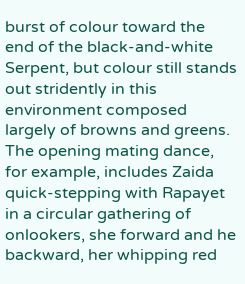burst of colour toward the end of the black-and-white Serpent, but colour still stands out stridently in this environment composed largely of browns and greens. The opening mating dance, for example, includes Zaida quick-stepping with Rapayet in a circular gathering of onlookers, she forward and he backward, her whipping red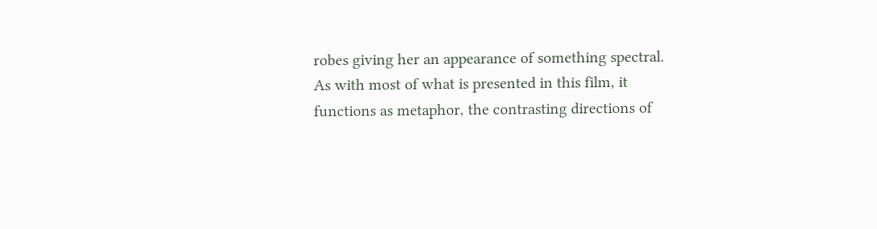robes giving her an appearance of something spectral. As with most of what is presented in this film, it functions as metaphor, the contrasting directions of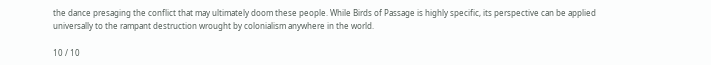the dance presaging the conflict that may ultimately doom these people. While Birds of Passage is highly specific, its perspective can be applied universally to the rampant destruction wrought by colonialism anywhere in the world.

10 / 10